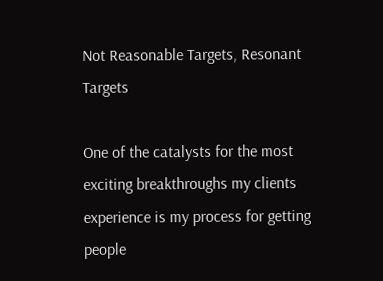Not Reasonable Targets, Resonant Targets

One of the catalysts for the most exciting breakthroughs my clients experience is my process for getting people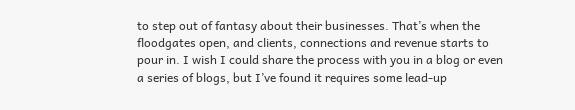to step out of fantasy about their businesses. That’s when the floodgates open, and clients, connections and revenue starts to pour in. I wish I could share the process with you in a blog or even a series of blogs, but I’ve found it requires some lead-up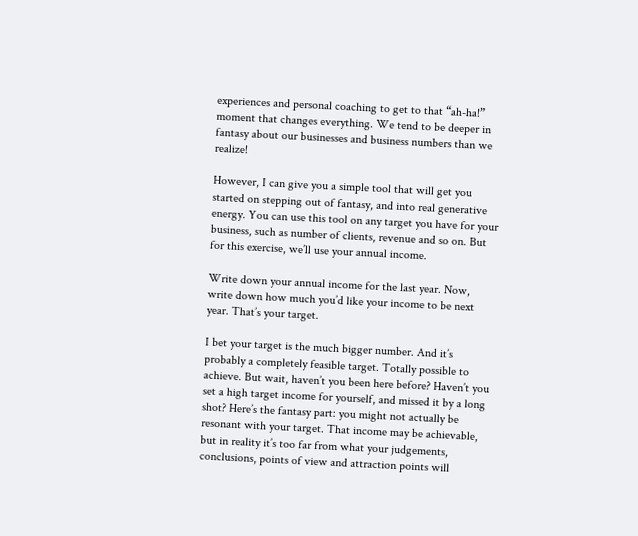experiences and personal coaching to get to that “ah-ha!” moment that changes everything. We tend to be deeper in fantasy about our businesses and business numbers than we realize!

However, I can give you a simple tool that will get you started on stepping out of fantasy, and into real generative energy. You can use this tool on any target you have for your business, such as number of clients, revenue and so on. But for this exercise, we’ll use your annual income.

Write down your annual income for the last year. Now, write down how much you’d like your income to be next year. That’s your target.

I bet your target is the much bigger number. And it’s probably a completely feasible target. Totally possible to achieve. But wait, haven’t you been here before? Haven’t you set a high target income for yourself, and missed it by a long shot? Here’s the fantasy part: you might not actually be resonant with your target. That income may be achievable, but in reality it’s too far from what your judgements, conclusions, points of view and attraction points will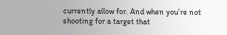currently allow for. And when you’re not shooting for a target that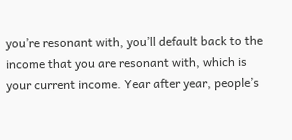you’re resonant with, you’ll default back to the income that you are resonant with, which is your current income. Year after year, people’s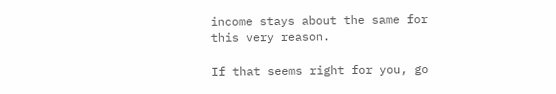income stays about the same for this very reason.

If that seems right for you, go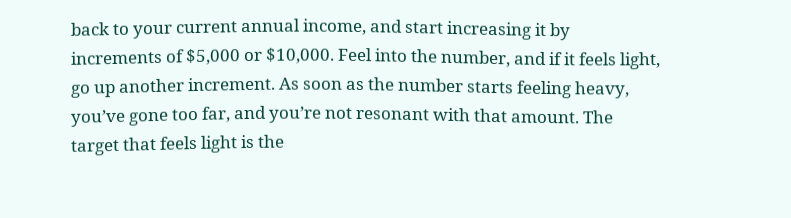back to your current annual income, and start increasing it by increments of $5,000 or $10,000. Feel into the number, and if it feels light, go up another increment. As soon as the number starts feeling heavy, you’ve gone too far, and you’re not resonant with that amount. The target that feels light is the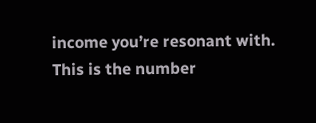income you’re resonant with. This is the number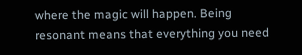where the magic will happen. Being resonant means that everything you need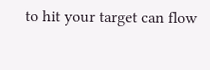to hit your target can flow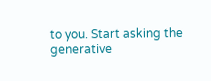to you. Start asking the generative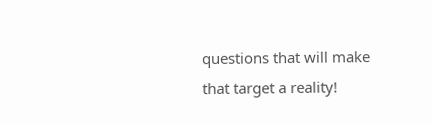questions that will make that target a reality!